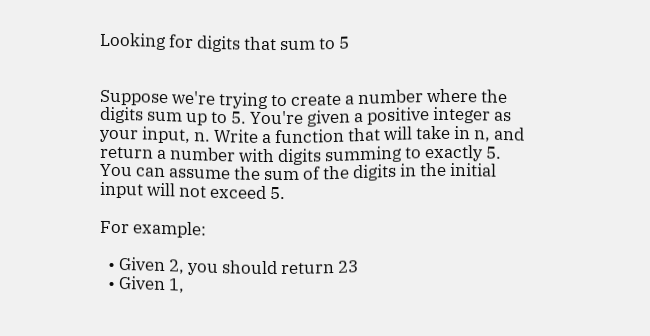Looking for digits that sum to 5


Suppose we're trying to create a number where the digits sum up to 5. You're given a positive integer as your input, n. Write a function that will take in n, and return a number with digits summing to exactly 5. You can assume the sum of the digits in the initial input will not exceed 5.

For example:

  • Given 2, you should return 23
  • Given 1,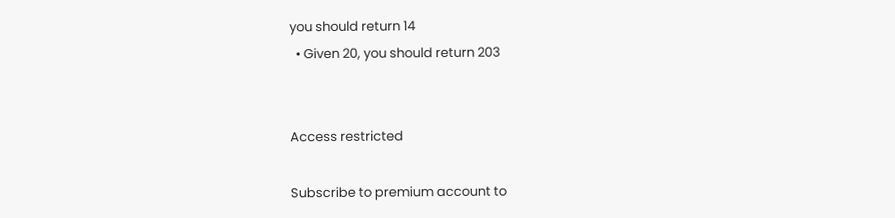you should return 14
  • Given 20, you should return 203


Access restricted

Subscribe to premium account to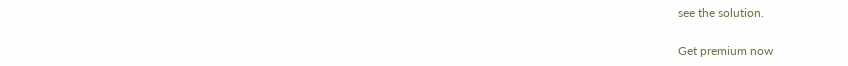see the solution.

Get premium now